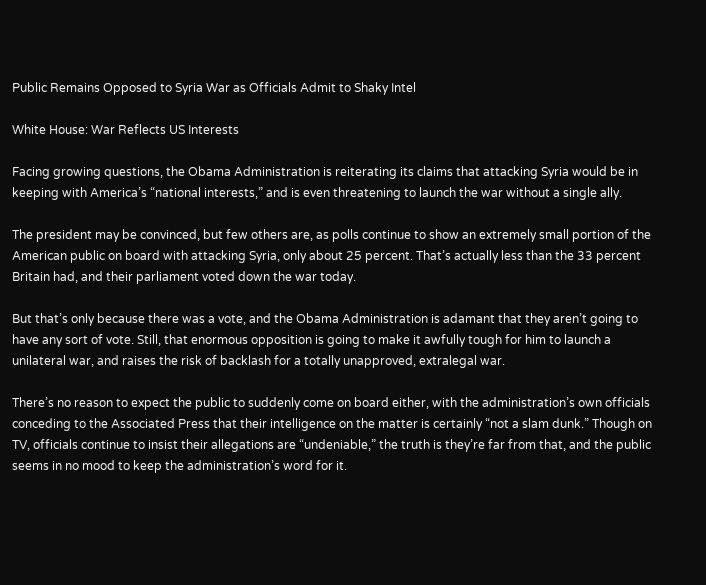Public Remains Opposed to Syria War as Officials Admit to Shaky Intel

White House: War Reflects US Interests

Facing growing questions, the Obama Administration is reiterating its claims that attacking Syria would be in keeping with America’s “national interests,” and is even threatening to launch the war without a single ally.

The president may be convinced, but few others are, as polls continue to show an extremely small portion of the American public on board with attacking Syria, only about 25 percent. That’s actually less than the 33 percent Britain had, and their parliament voted down the war today.

But that’s only because there was a vote, and the Obama Administration is adamant that they aren’t going to have any sort of vote. Still, that enormous opposition is going to make it awfully tough for him to launch a unilateral war, and raises the risk of backlash for a totally unapproved, extralegal war.

There’s no reason to expect the public to suddenly come on board either, with the administration’s own officials conceding to the Associated Press that their intelligence on the matter is certainly “not a slam dunk.” Though on TV, officials continue to insist their allegations are “undeniable,” the truth is they’re far from that, and the public seems in no mood to keep the administration’s word for it.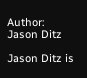Author: Jason Ditz

Jason Ditz is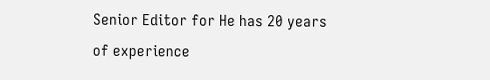Senior Editor for He has 20 years of experience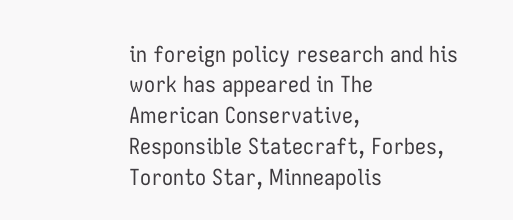in foreign policy research and his work has appeared in The American Conservative, Responsible Statecraft, Forbes, Toronto Star, Minneapolis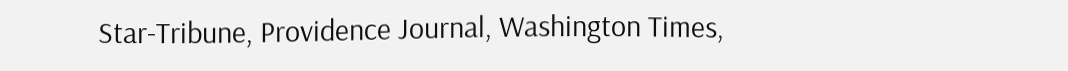Star-Tribune, Providence Journal, Washington Times,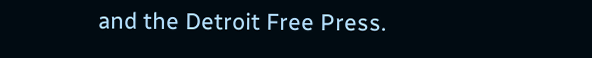and the Detroit Free Press.